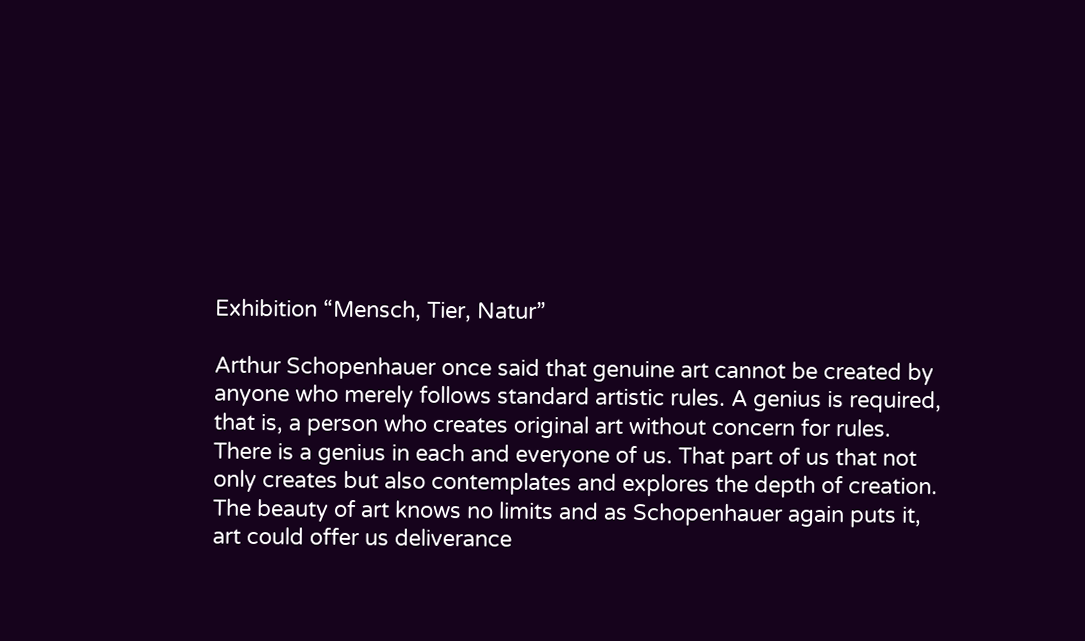Exhibition “Mensch, Tier, Natur”

Arthur Schopenhauer once said that genuine art cannot be created by anyone who merely follows standard artistic rules. A genius is required, that is, a person who creates original art without concern for rules. There is a genius in each and everyone of us. That part of us that not only creates but also contemplates and explores the depth of creation. The beauty of art knows no limits and as Schopenhauer again puts it, art could offer us deliverance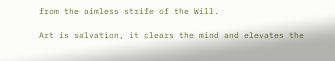from the aimless strife of the Will.

Art is salvation, it clears the mind and elevates the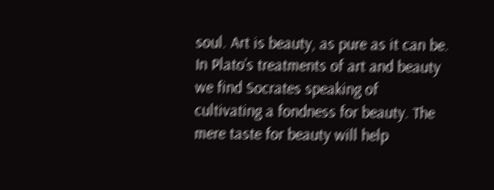soul. Art is beauty, as pure as it can be. In Plato’s treatments of art and beauty we find Socrates speaking of cultivating a fondness for beauty. The mere taste for beauty will help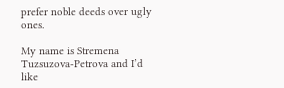prefer noble deeds over ugly ones.

My name is Stremena Tuzsuzova-Petrova and I’d like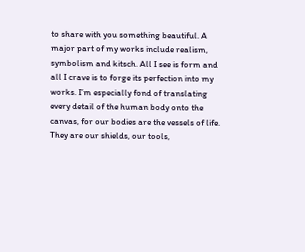to share with you something beautiful. A major part of my works include realism, symbolism and kitsch. All I see is form and all I crave is to forge its perfection into my works. I’m especially fond of translating every detail of the human body onto the canvas, for our bodies are the vessels of life. They are our shields, our tools,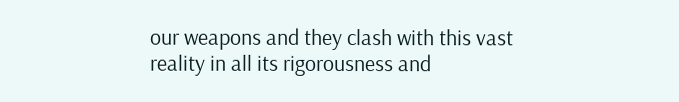our weapons and they clash with this vast reality in all its rigorousness and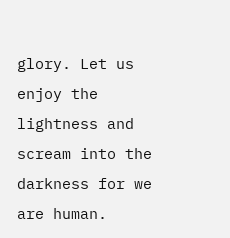glory. Let us enjoy the lightness and scream into the darkness for we are human.